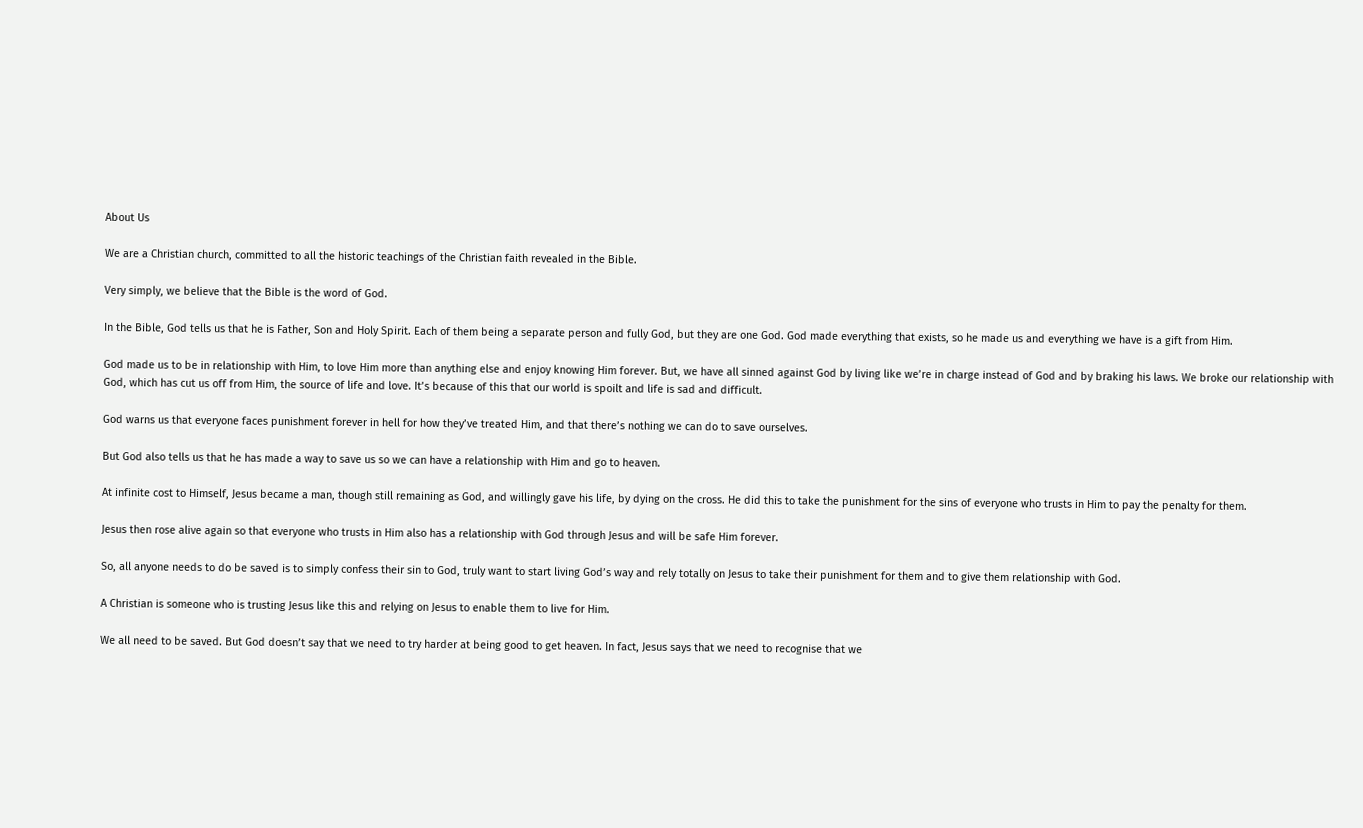About Us

We are a Christian church, committed to all the historic teachings of the Christian faith revealed in the Bible.

Very simply, we believe that the Bible is the word of God.

In the Bible, God tells us that he is Father, Son and Holy Spirit. Each of them being a separate person and fully God, but they are one God. God made everything that exists, so he made us and everything we have is a gift from Him.

God made us to be in relationship with Him, to love Him more than anything else and enjoy knowing Him forever. But, we have all sinned against God by living like we’re in charge instead of God and by braking his laws. We broke our relationship with God, which has cut us off from Him, the source of life and love. It’s because of this that our world is spoilt and life is sad and difficult.

God warns us that everyone faces punishment forever in hell for how they’ve treated Him, and that there’s nothing we can do to save ourselves.

But God also tells us that he has made a way to save us so we can have a relationship with Him and go to heaven.

At infinite cost to Himself, Jesus became a man, though still remaining as God, and willingly gave his life, by dying on the cross. He did this to take the punishment for the sins of everyone who trusts in Him to pay the penalty for them.

Jesus then rose alive again so that everyone who trusts in Him also has a relationship with God through Jesus and will be safe Him forever.

So, all anyone needs to do be saved is to simply confess their sin to God, truly want to start living God’s way and rely totally on Jesus to take their punishment for them and to give them relationship with God.

A Christian is someone who is trusting Jesus like this and relying on Jesus to enable them to live for Him.

We all need to be saved. But God doesn’t say that we need to try harder at being good to get heaven. In fact, Jesus says that we need to recognise that we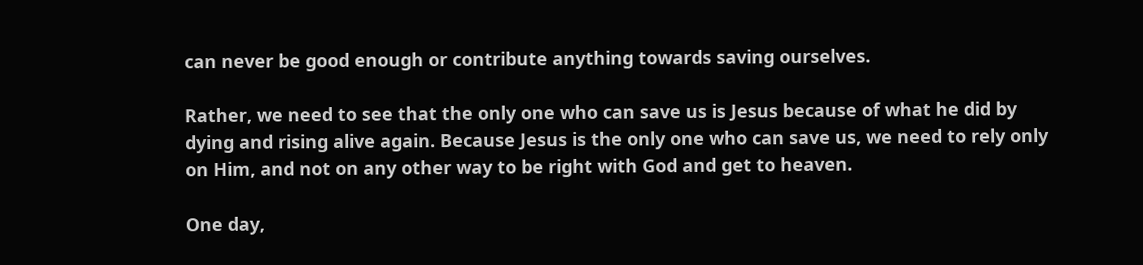can never be good enough or contribute anything towards saving ourselves.

Rather, we need to see that the only one who can save us is Jesus because of what he did by dying and rising alive again. Because Jesus is the only one who can save us, we need to rely only on Him, and not on any other way to be right with God and get to heaven.

One day,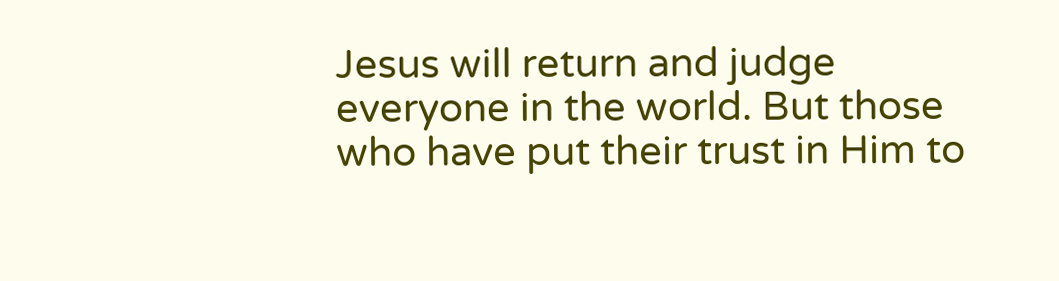Jesus will return and judge everyone in the world. But those who have put their trust in Him to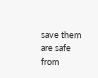save them are safe from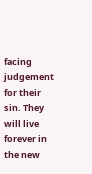facing judgement for their sin. They will live forever in the new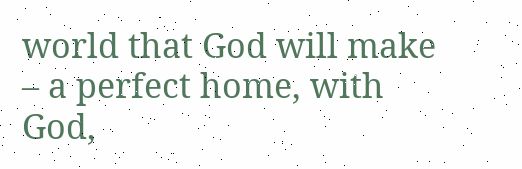world that God will make – a perfect home, with God,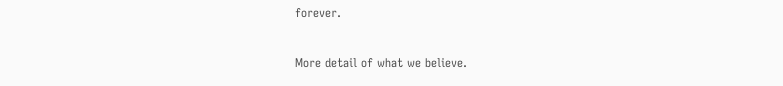forever.


More detail of what we believe.